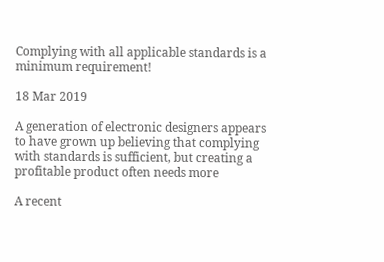Complying with all applicable standards is a minimum requirement!

18 Mar 2019

A generation of electronic designers appears to have grown up believing that complying with standards is sufficient, but creating a profitable product often needs more

A recent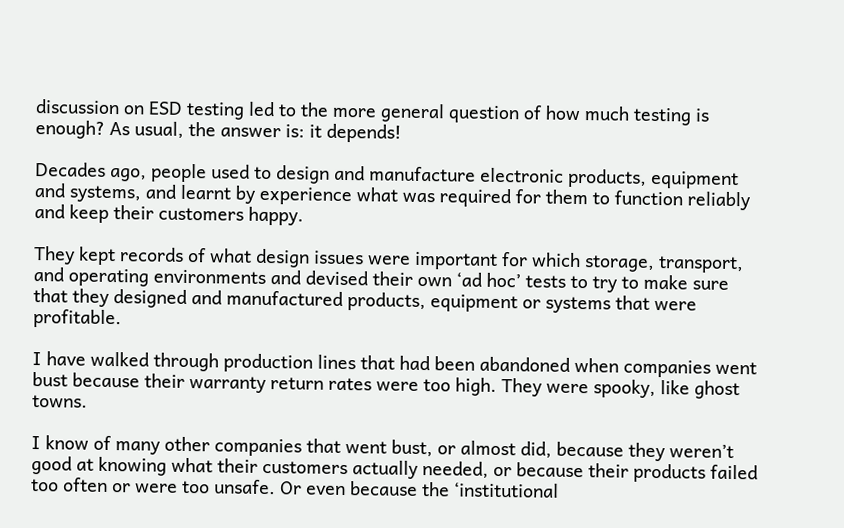discussion on ESD testing led to the more general question of how much testing is enough? As usual, the answer is: it depends!

Decades ago, people used to design and manufacture electronic products, equipment and systems, and learnt by experience what was required for them to function reliably and keep their customers happy.

They kept records of what design issues were important for which storage, transport, and operating environments and devised their own ‘ad hoc’ tests to try to make sure that they designed and manufactured products, equipment or systems that were profitable.

I have walked through production lines that had been abandoned when companies went bust because their warranty return rates were too high. They were spooky, like ghost towns.

I know of many other companies that went bust, or almost did, because they weren’t good at knowing what their customers actually needed, or because their products failed too often or were too unsafe. Or even because the ‘institutional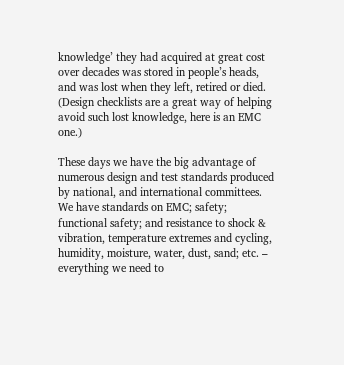knowledge’ they had acquired at great cost over decades was stored in people’s heads, and was lost when they left, retired or died. (Design checklists are a great way of helping avoid such lost knowledge, here is an EMC one.)

These days we have the big advantage of numerous design and test standards produced by national, and international committees. We have standards on EMC; safety; functional safety; and resistance to shock & vibration, temperature extremes and cycling, humidity, moisture, water, dust, sand; etc. – everything we need to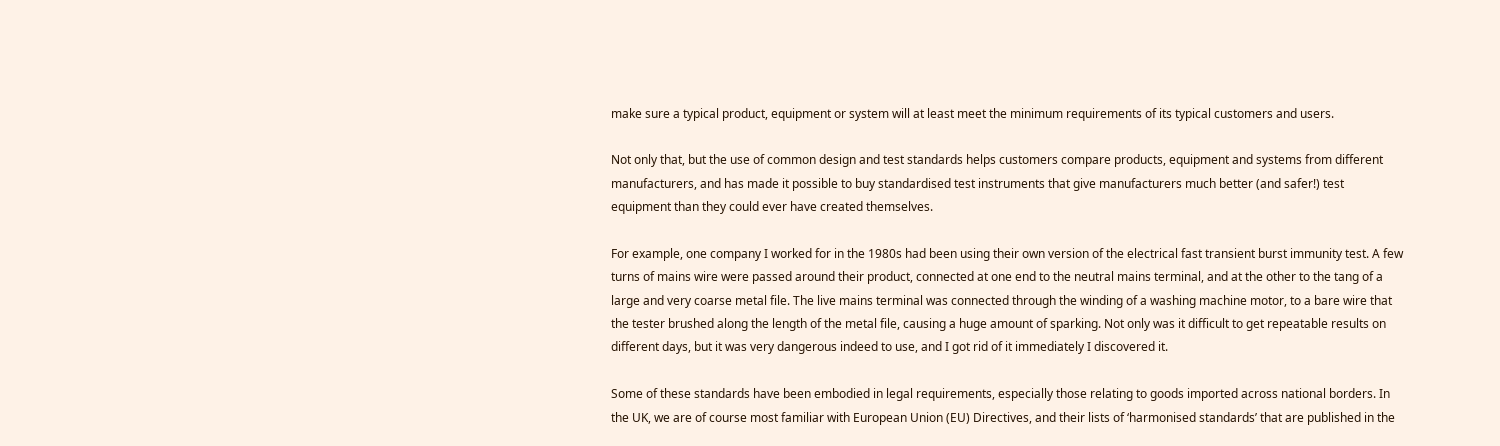make sure a typical product, equipment or system will at least meet the minimum requirements of its typical customers and users.

Not only that, but the use of common design and test standards helps customers compare products, equipment and systems from different manufacturers, and has made it possible to buy standardised test instruments that give manufacturers much better (and safer!) test equipment than they could ever have created themselves.

For example, one company I worked for in the 1980s had been using their own version of the electrical fast transient burst immunity test. A few turns of mains wire were passed around their product, connected at one end to the neutral mains terminal, and at the other to the tang of a large and very coarse metal file. The live mains terminal was connected through the winding of a washing machine motor, to a bare wire that the tester brushed along the length of the metal file, causing a huge amount of sparking. Not only was it difficult to get repeatable results on different days, but it was very dangerous indeed to use, and I got rid of it immediately I discovered it.

Some of these standards have been embodied in legal requirements, especially those relating to goods imported across national borders. In the UK, we are of course most familiar with European Union (EU) Directives, and their lists of ‘harmonised standards’ that are published in the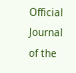Official Journal of the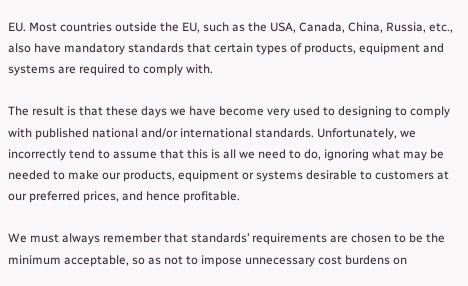EU. Most countries outside the EU, such as the USA, Canada, China, Russia, etc., also have mandatory standards that certain types of products, equipment and systems are required to comply with.

The result is that these days we have become very used to designing to comply with published national and/or international standards. Unfortunately, we incorrectly tend to assume that this is all we need to do, ignoring what may be needed to make our products, equipment or systems desirable to customers at our preferred prices, and hence profitable.

We must always remember that standards’ requirements are chosen to be the minimum acceptable, so as not to impose unnecessary cost burdens on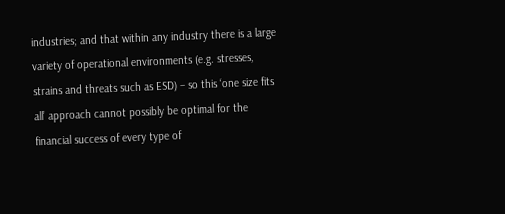industries; and that within any industry there is a large variety of operational environments (e.g. stresses, strains and threats such as ESD) – so this ‘one size fits all’ approach cannot possibly be optimal for the financial success of every type of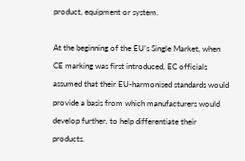product, equipment or system.

At the beginning of the EU’s Single Market, when CE marking was first introduced, EC officials assumed that their EU-harmonised standards would provide a basis from which manufacturers would develop further, to help differentiate their products.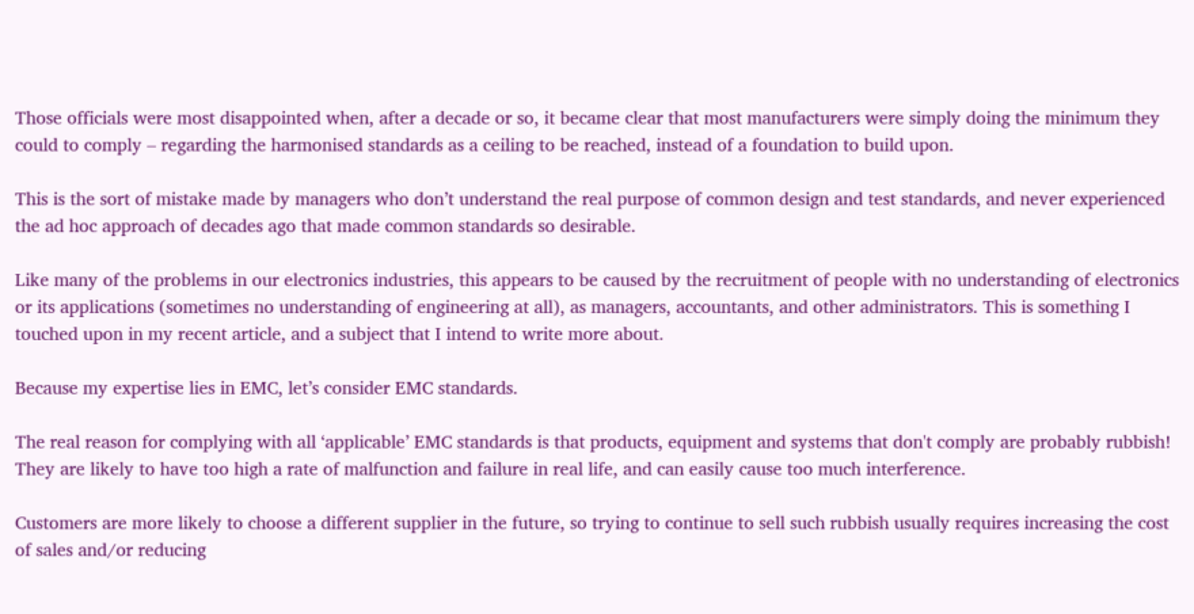Those officials were most disappointed when, after a decade or so, it became clear that most manufacturers were simply doing the minimum they could to comply – regarding the harmonised standards as a ceiling to be reached, instead of a foundation to build upon.

This is the sort of mistake made by managers who don’t understand the real purpose of common design and test standards, and never experienced the ad hoc approach of decades ago that made common standards so desirable.

Like many of the problems in our electronics industries, this appears to be caused by the recruitment of people with no understanding of electronics or its applications (sometimes no understanding of engineering at all), as managers, accountants, and other administrators. This is something I touched upon in my recent article, and a subject that I intend to write more about.

Because my expertise lies in EMC, let’s consider EMC standards.

The real reason for complying with all ‘applicable’ EMC standards is that products, equipment and systems that don't comply are probably rubbish! They are likely to have too high a rate of malfunction and failure in real life, and can easily cause too much interference.

Customers are more likely to choose a different supplier in the future, so trying to continue to sell such rubbish usually requires increasing the cost of sales and/or reducing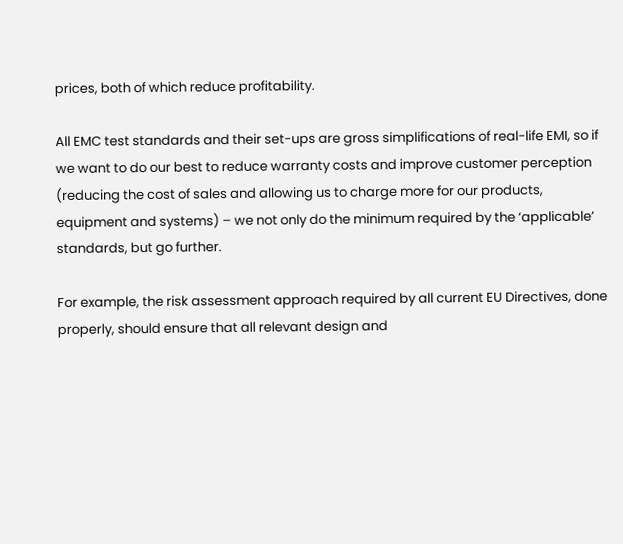prices, both of which reduce profitability.

All EMC test standards and their set-ups are gross simplifications of real-life EMI, so if we want to do our best to reduce warranty costs and improve customer perception (reducing the cost of sales and allowing us to charge more for our products, equipment and systems) – we not only do the minimum required by the ‘applicable’ standards, but go further.

For example, the risk assessment approach required by all current EU Directives, done properly, should ensure that all relevant design and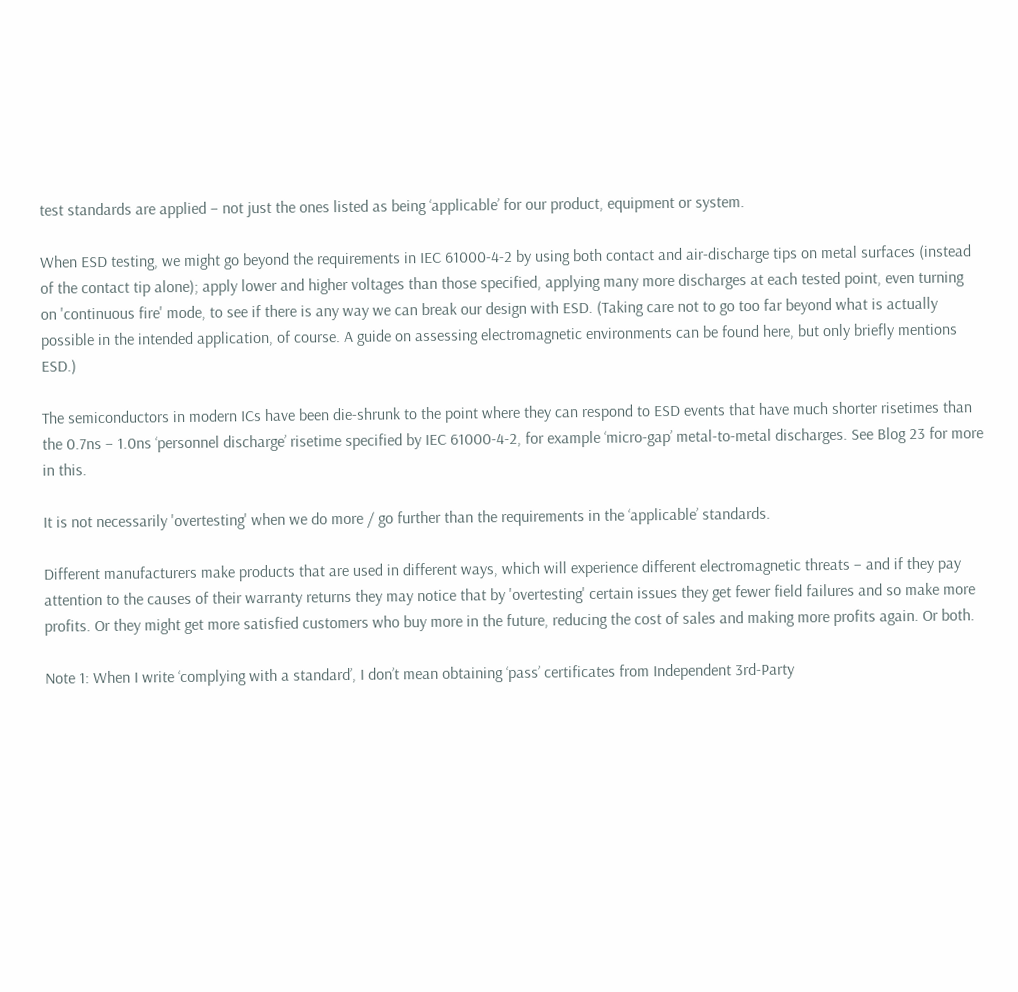test standards are applied – not just the ones listed as being ‘applicable’ for our product, equipment or system.

When ESD testing, we might go beyond the requirements in IEC 61000-4-2 by using both contact and air-discharge tips on metal surfaces (instead of the contact tip alone); apply lower and higher voltages than those specified, applying many more discharges at each tested point, even turning on 'continuous fire' mode, to see if there is any way we can break our design with ESD. (Taking care not to go too far beyond what is actually possible in the intended application, of course. A guide on assessing electromagnetic environments can be found here, but only briefly mentions ESD.)

The semiconductors in modern ICs have been die-shrunk to the point where they can respond to ESD events that have much shorter risetimes than the 0.7ns – 1.0ns ‘personnel discharge’ risetime specified by IEC 61000-4-2, for example ‘micro-gap’ metal-to-metal discharges. See Blog 23 for more in this.

It is not necessarily 'overtesting' when we do more / go further than the requirements in the ‘applicable’ standards.

Different manufacturers make products that are used in different ways, which will experience different electromagnetic threats – and if they pay attention to the causes of their warranty returns they may notice that by 'overtesting' certain issues they get fewer field failures and so make more profits. Or they might get more satisfied customers who buy more in the future, reducing the cost of sales and making more profits again. Or both.

Note 1: When I write ‘complying with a standard’, I don’t mean obtaining ‘pass’ certificates from Independent 3rd-Party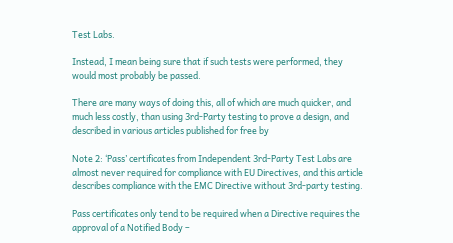Test Labs.

Instead, I mean being sure that if such tests were performed, they would most probably be passed.

There are many ways of doing this, all of which are much quicker, and much less costly, than using 3rd-Party testing to prove a design, and described in various articles published for free by

Note 2: ‘Pass’ certificates from Independent 3rd-Party Test Labs are almost never required for compliance with EU Directives, and this article describes compliance with the EMC Directive without 3rd-party testing.

Pass certificates only tend to be required when a Directive requires the approval of a Notified Body –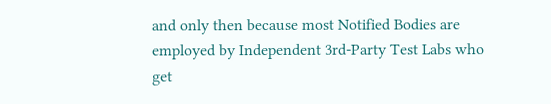and only then because most Notified Bodies are employed by Independent 3rd-Party Test Labs who get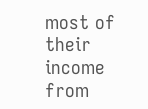most of their income from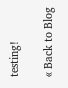testing!

« Back to Blog